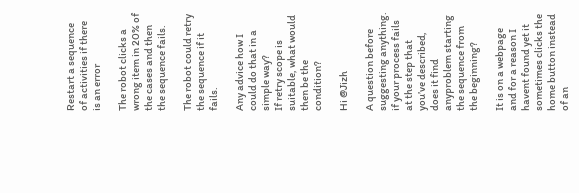Restart a sequence of activities if there is an error

The robot clicks a wrong item in 20% of the cases and then the sequence fails.

The robot could retry the sequence if it fails.

Any advice how I could do that in a simple way?
If retry scope is suitable, what would then be the condition?

Hi @Jizh

A question before suggesting anything.
if your process fails at the step that you’ve described, does it find anyproblem starting the sequence from the beginning?

It is on a webpage and for a reason I havent found yet it sometimes clicks the home button instead of an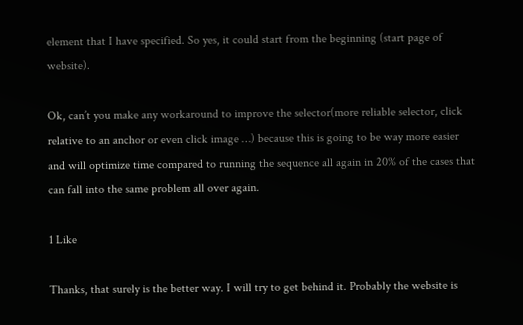element that I have specified. So yes, it could start from the beginning (start page of website).

Ok, can’t you make any workaround to improve the selector(more reliable selector, click relative to an anchor or even click image …) because this is going to be way more easier and will optimize time compared to running the sequence all again in 20% of the cases that can fall into the same problem all over again.

1 Like

Thanks, that surely is the better way. I will try to get behind it. Probably the website is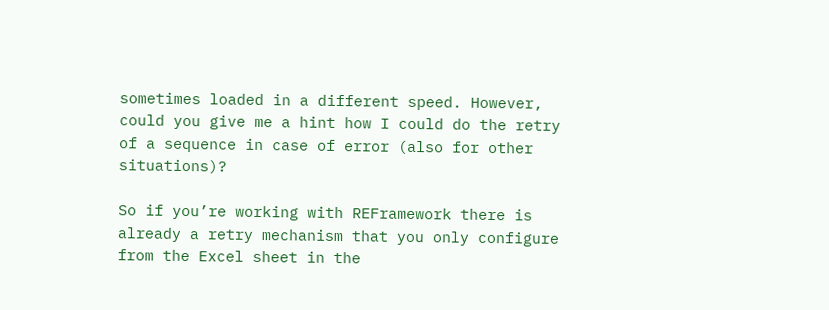sometimes loaded in a different speed. However, could you give me a hint how I could do the retry of a sequence in case of error (also for other situations)?

So if you’re working with REFramework there is already a retry mechanism that you only configure from the Excel sheet in the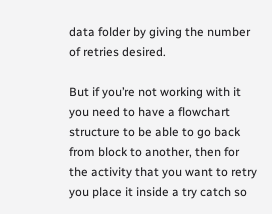data folder by giving the number of retries desired.

But if you’re not working with it you need to have a flowchart structure to be able to go back from block to another, then for the activity that you want to retry you place it inside a try catch so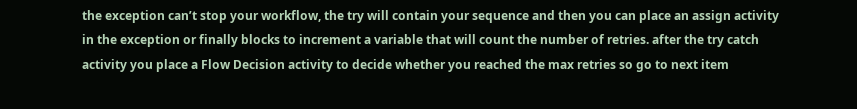the exception can’t stop your workflow, the try will contain your sequence and then you can place an assign activity in the exception or finally blocks to increment a variable that will count the number of retries. after the try catch activity you place a Flow Decision activity to decide whether you reached the max retries so go to next item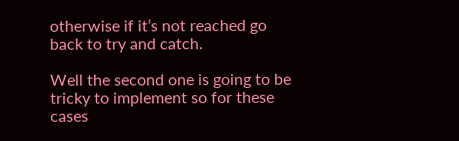otherwise if it’s not reached go back to try and catch.

Well the second one is going to be tricky to implement so for these cases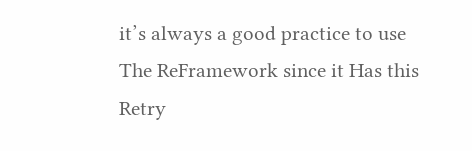it’s always a good practice to use The ReFramework since it Has this Retry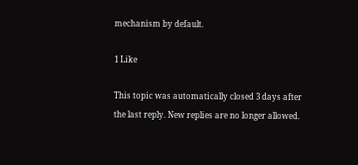mechanism by default.

1 Like

This topic was automatically closed 3 days after the last reply. New replies are no longer allowed.